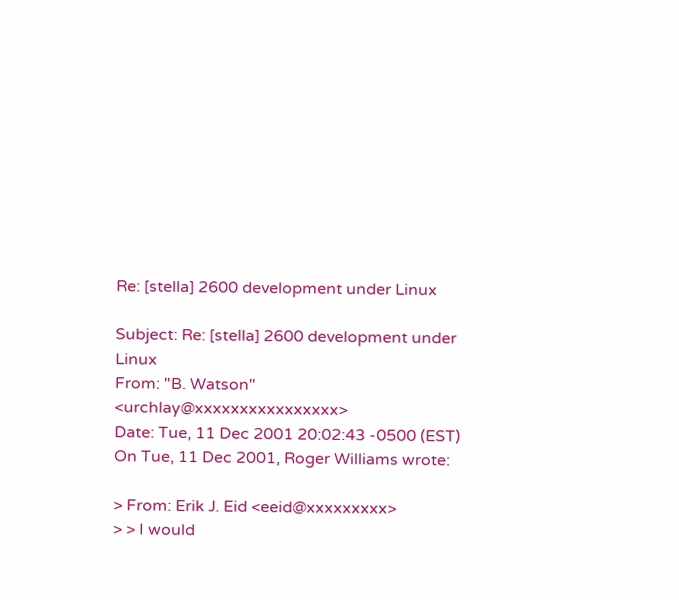Re: [stella] 2600 development under Linux

Subject: Re: [stella] 2600 development under Linux
From: "B. Watson" <urchlay@xxxxxxxxxxxxxxxx>
Date: Tue, 11 Dec 2001 20:02:43 -0500 (EST)
On Tue, 11 Dec 2001, Roger Williams wrote:

> From: Erik J. Eid <eeid@xxxxxxxxx>
> > I would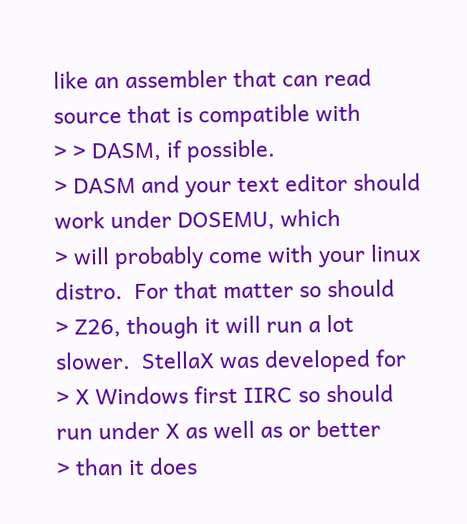like an assembler that can read source that is compatible with
> > DASM, if possible.
> DASM and your text editor should work under DOSEMU, which
> will probably come with your linux distro.  For that matter so should
> Z26, though it will run a lot slower.  StellaX was developed for
> X Windows first IIRC so should run under X as well as or better
> than it does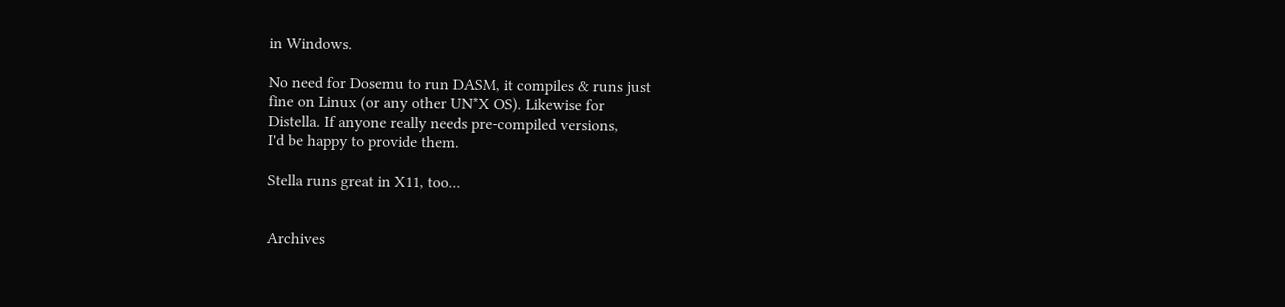in Windows.

No need for Dosemu to run DASM, it compiles & runs just
fine on Linux (or any other UN*X OS). Likewise for
Distella. If anyone really needs pre-compiled versions,
I'd be happy to provide them.

Stella runs great in X11, too...


Archives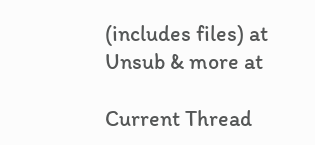(includes files) at
Unsub & more at

Current Thread